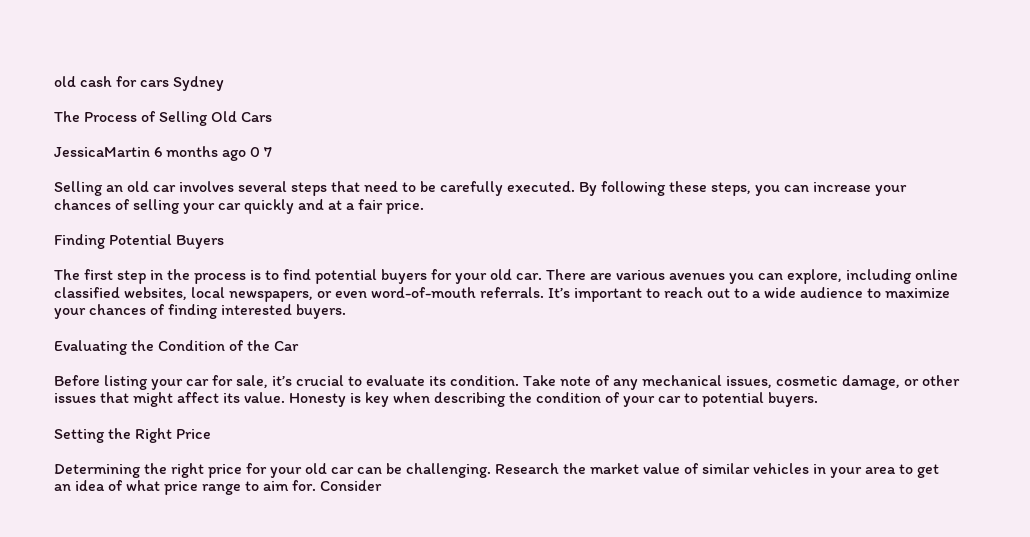old cash for cars Sydney

The Process of Selling Old Cars

JessicaMartin 6 months ago 0 7

Selling an old car involves several steps that need to be carefully executed. By following these steps, you can increase your chances of selling your car quickly and at a fair price.

Finding Potential Buyers

The first step in the process is to find potential buyers for your old car. There are various avenues you can explore, including online classified websites, local newspapers, or even word-of-mouth referrals. It’s important to reach out to a wide audience to maximize your chances of finding interested buyers.

Evaluating the Condition of the Car

Before listing your car for sale, it’s crucial to evaluate its condition. Take note of any mechanical issues, cosmetic damage, or other issues that might affect its value. Honesty is key when describing the condition of your car to potential buyers.

Setting the Right Price

Determining the right price for your old car can be challenging. Research the market value of similar vehicles in your area to get an idea of what price range to aim for. Consider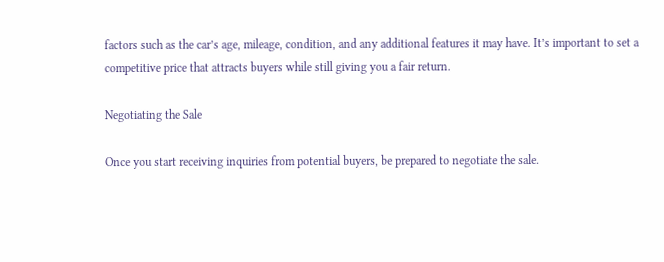factors such as the car’s age, mileage, condition, and any additional features it may have. It’s important to set a competitive price that attracts buyers while still giving you a fair return.

Negotiating the Sale

Once you start receiving inquiries from potential buyers, be prepared to negotiate the sale.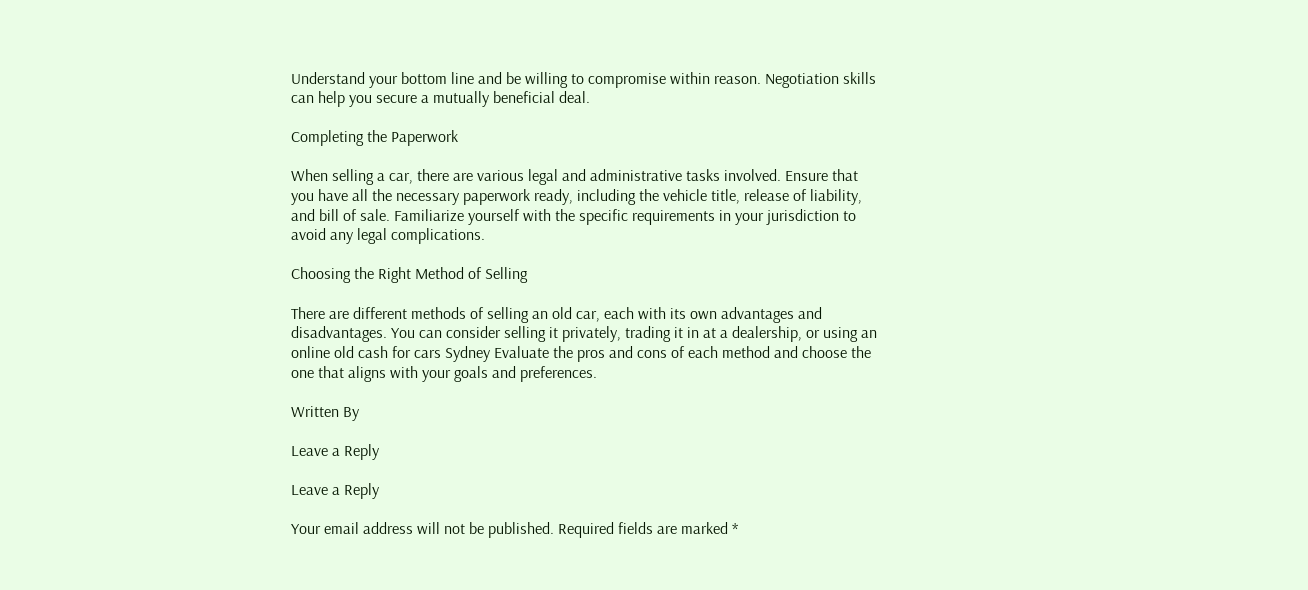Understand your bottom line and be willing to compromise within reason. Negotiation skills can help you secure a mutually beneficial deal.

Completing the Paperwork

When selling a car, there are various legal and administrative tasks involved. Ensure that you have all the necessary paperwork ready, including the vehicle title, release of liability, and bill of sale. Familiarize yourself with the specific requirements in your jurisdiction to avoid any legal complications.

Choosing the Right Method of Selling

There are different methods of selling an old car, each with its own advantages and disadvantages. You can consider selling it privately, trading it in at a dealership, or using an online old cash for cars Sydney Evaluate the pros and cons of each method and choose the one that aligns with your goals and preferences.

Written By

Leave a Reply

Leave a Reply

Your email address will not be published. Required fields are marked *